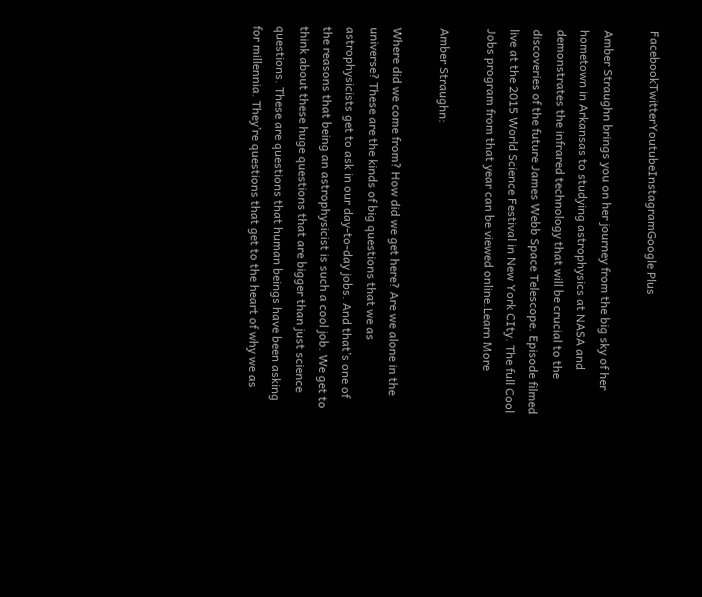FacebookTwitterYoutubeInstagramGoogle Plus

Amber Straughn brings you on her journey from the big sky of her hometown in Arkansas to studying astrophysics at NASA and demonstrates the infrared technology that will be crucial to the discoveries of the future James Webb Space Telescope. Episode filmed live at the 2015 World Science Festival in New York CIty. The full Cool Jobs program from that year can be viewed online.Learn More

Amber Straughn:

Where did we come from? How did we get here? Are we alone in the universe? These are the kinds of big questions that we as astrophysicists get to ask in our day-to-day jobs. And that’s one of the reasons that being an astrophysicist is such a cool job. We get to think about these huge questions that are bigger than just science questions. These are questions that human beings have been asking for millennia. They’re questions that get to the heart of why we as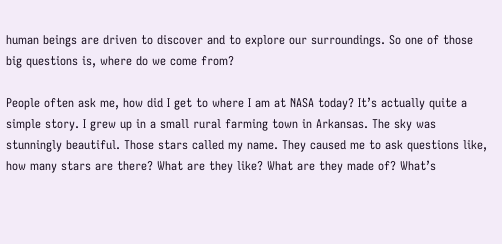human beings are driven to discover and to explore our surroundings. So one of those big questions is, where do we come from?

People often ask me, how did I get to where I am at NASA today? It’s actually quite a simple story. I grew up in a small rural farming town in Arkansas. The sky was stunningly beautiful. Those stars called my name. They caused me to ask questions like, how many stars are there? What are they like? What are they made of? What’s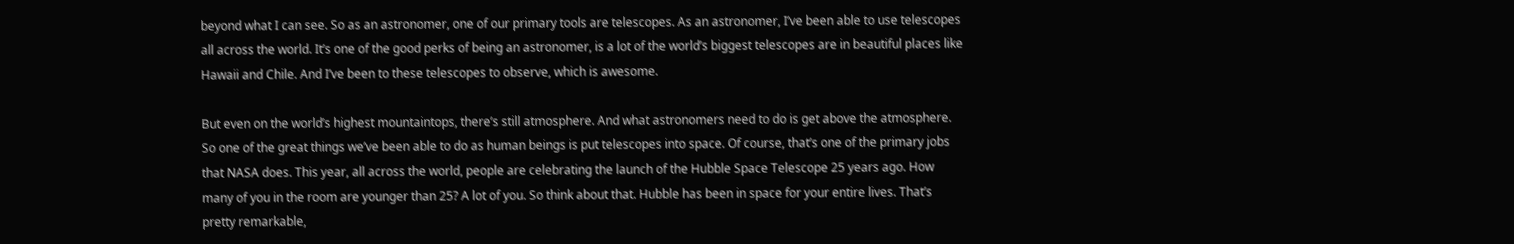beyond what I can see. So as an astronomer, one of our primary tools are telescopes. As an astronomer, I’ve been able to use telescopes all across the world. It’s one of the good perks of being an astronomer, is a lot of the world’s biggest telescopes are in beautiful places like Hawaii and Chile. And I’ve been to these telescopes to observe, which is awesome.

But even on the world’s highest mountaintops, there’s still atmosphere. And what astronomers need to do is get above the atmosphere. So one of the great things we’ve been able to do as human beings is put telescopes into space. Of course, that’s one of the primary jobs that NASA does. This year, all across the world, people are celebrating the launch of the Hubble Space Telescope 25 years ago. How many of you in the room are younger than 25? A lot of you. So think about that. Hubble has been in space for your entire lives. That’s pretty remarkable,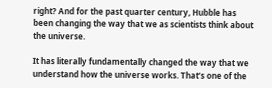right? And for the past quarter century, Hubble has been changing the way that we as scientists think about the universe.

It has literally fundamentally changed the way that we understand how the universe works. That’s one of the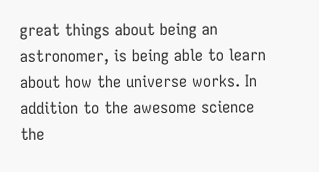great things about being an astronomer, is being able to learn about how the universe works. In addition to the awesome science the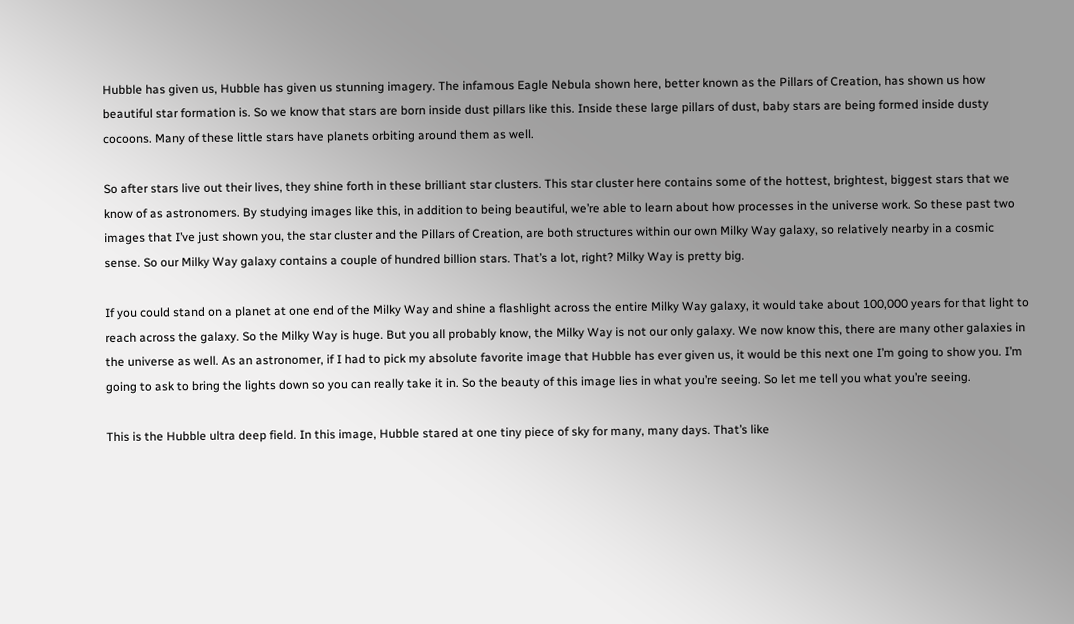Hubble has given us, Hubble has given us stunning imagery. The infamous Eagle Nebula shown here, better known as the Pillars of Creation, has shown us how beautiful star formation is. So we know that stars are born inside dust pillars like this. Inside these large pillars of dust, baby stars are being formed inside dusty cocoons. Many of these little stars have planets orbiting around them as well.

So after stars live out their lives, they shine forth in these brilliant star clusters. This star cluster here contains some of the hottest, brightest, biggest stars that we know of as astronomers. By studying images like this, in addition to being beautiful, we’re able to learn about how processes in the universe work. So these past two images that I’ve just shown you, the star cluster and the Pillars of Creation, are both structures within our own Milky Way galaxy, so relatively nearby in a cosmic sense. So our Milky Way galaxy contains a couple of hundred billion stars. That’s a lot, right? Milky Way is pretty big.

If you could stand on a planet at one end of the Milky Way and shine a flashlight across the entire Milky Way galaxy, it would take about 100,000 years for that light to reach across the galaxy. So the Milky Way is huge. But you all probably know, the Milky Way is not our only galaxy. We now know this, there are many other galaxies in the universe as well. As an astronomer, if I had to pick my absolute favorite image that Hubble has ever given us, it would be this next one I’m going to show you. I’m going to ask to bring the lights down so you can really take it in. So the beauty of this image lies in what you’re seeing. So let me tell you what you’re seeing.

This is the Hubble ultra deep field. In this image, Hubble stared at one tiny piece of sky for many, many days. That’s like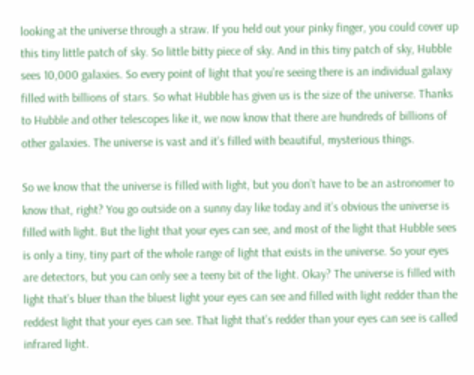looking at the universe through a straw. If you held out your pinky finger, you could cover up this tiny little patch of sky. So little bitty piece of sky. And in this tiny patch of sky, Hubble sees 10,000 galaxies. So every point of light that you’re seeing there is an individual galaxy filled with billions of stars. So what Hubble has given us is the size of the universe. Thanks to Hubble and other telescopes like it, we now know that there are hundreds of billions of other galaxies. The universe is vast and it’s filled with beautiful, mysterious things.

So we know that the universe is filled with light, but you don’t have to be an astronomer to know that, right? You go outside on a sunny day like today and it’s obvious the universe is filled with light. But the light that your eyes can see, and most of the light that Hubble sees is only a tiny, tiny part of the whole range of light that exists in the universe. So your eyes are detectors, but you can only see a teeny bit of the light. Okay? The universe is filled with light that’s bluer than the bluest light your eyes can see and filled with light redder than the reddest light that your eyes can see. That light that’s redder than your eyes can see is called infrared light.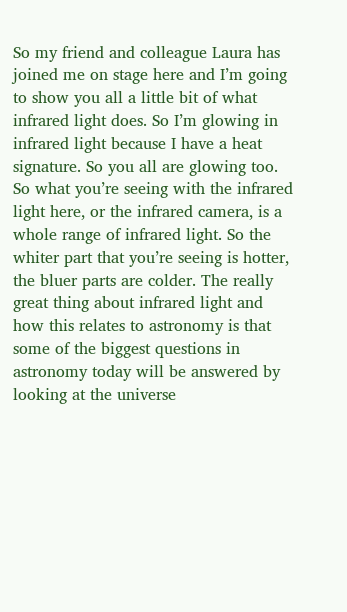So my friend and colleague Laura has joined me on stage here and I’m going to show you all a little bit of what infrared light does. So I’m glowing in infrared light because I have a heat signature. So you all are glowing too. So what you’re seeing with the infrared light here, or the infrared camera, is a whole range of infrared light. So the whiter part that you’re seeing is hotter, the bluer parts are colder. The really great thing about infrared light and how this relates to astronomy is that some of the biggest questions in astronomy today will be answered by looking at the universe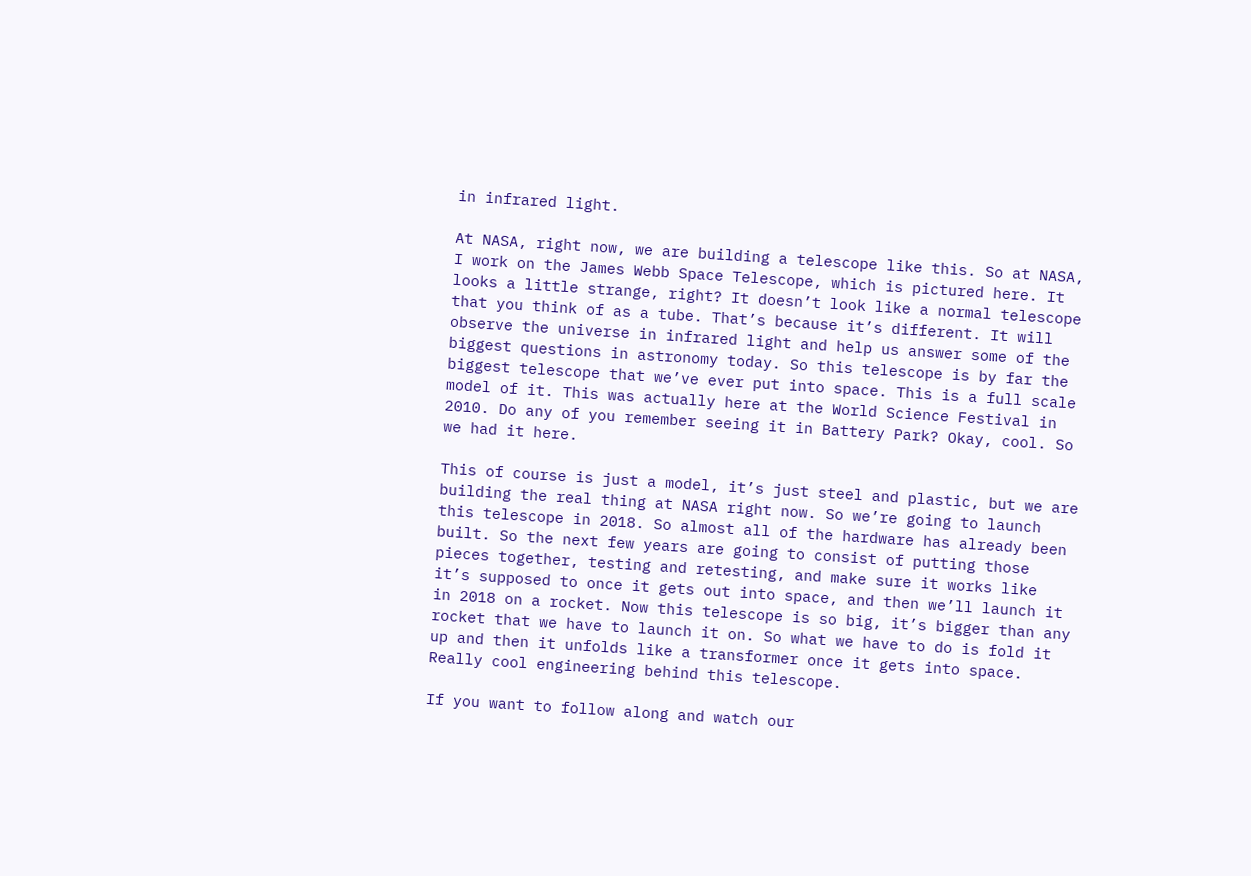in infrared light.

At NASA, right now, we are building a telescope like this. So at NASA, I work on the James Webb Space Telescope, which is pictured here. It looks a little strange, right? It doesn’t look like a normal telescope that you think of as a tube. That’s because it’s different. It will observe the universe in infrared light and help us answer some of the biggest questions in astronomy today. So this telescope is by far the biggest telescope that we’ve ever put into space. This is a full scale model of it. This was actually here at the World Science Festival in 2010. Do any of you remember seeing it in Battery Park? Okay, cool. So we had it here.

This of course is just a model, it’s just steel and plastic, but we are building the real thing at NASA right now. So we’re going to launch this telescope in 2018. So almost all of the hardware has already been built. So the next few years are going to consist of putting those pieces together, testing and retesting, and make sure it works like it’s supposed to once it gets out into space, and then we’ll launch it in 2018 on a rocket. Now this telescope is so big, it’s bigger than any rocket that we have to launch it on. So what we have to do is fold it up and then it unfolds like a transformer once it gets into space. Really cool engineering behind this telescope.

If you want to follow along and watch our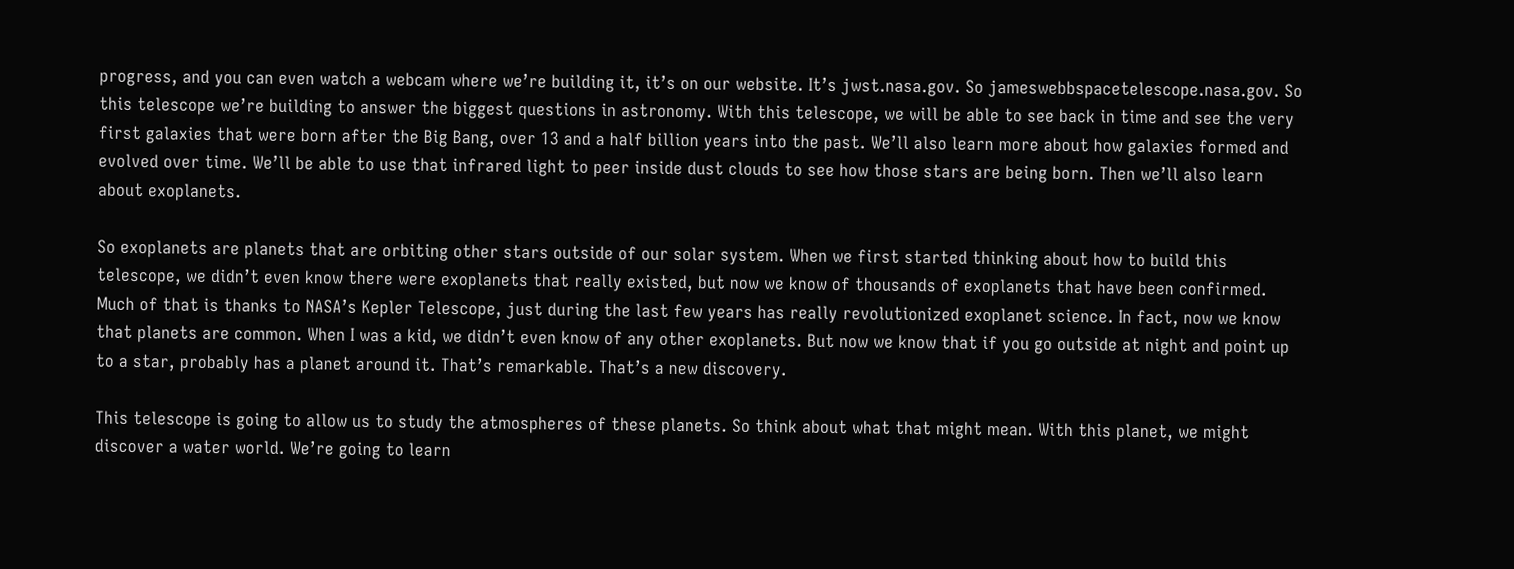progress, and you can even watch a webcam where we’re building it, it’s on our website. It’s jwst.nasa.gov. So jameswebbspacetelescope.nasa.gov. So this telescope we’re building to answer the biggest questions in astronomy. With this telescope, we will be able to see back in time and see the very first galaxies that were born after the Big Bang, over 13 and a half billion years into the past. We’ll also learn more about how galaxies formed and evolved over time. We’ll be able to use that infrared light to peer inside dust clouds to see how those stars are being born. Then we’ll also learn about exoplanets.

So exoplanets are planets that are orbiting other stars outside of our solar system. When we first started thinking about how to build this telescope, we didn’t even know there were exoplanets that really existed, but now we know of thousands of exoplanets that have been confirmed. Much of that is thanks to NASA’s Kepler Telescope, just during the last few years has really revolutionized exoplanet science. In fact, now we know that planets are common. When I was a kid, we didn’t even know of any other exoplanets. But now we know that if you go outside at night and point up to a star, probably has a planet around it. That’s remarkable. That’s a new discovery.

This telescope is going to allow us to study the atmospheres of these planets. So think about what that might mean. With this planet, we might discover a water world. We’re going to learn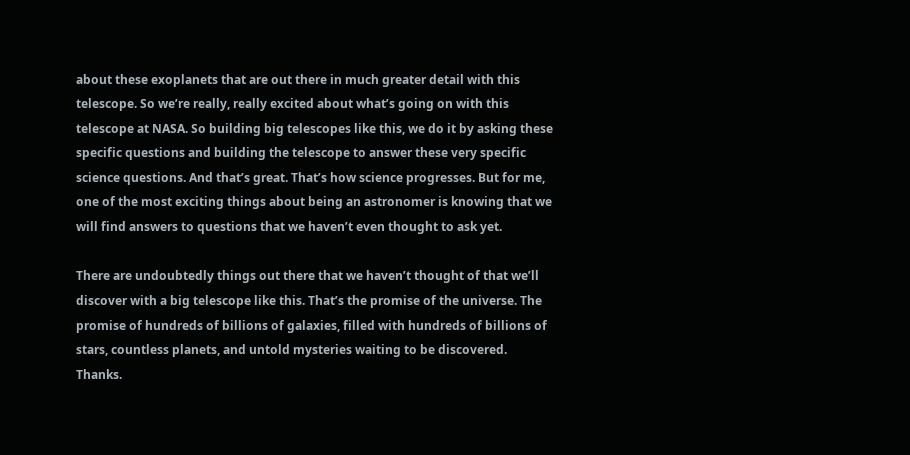about these exoplanets that are out there in much greater detail with this telescope. So we’re really, really excited about what’s going on with this telescope at NASA. So building big telescopes like this, we do it by asking these specific questions and building the telescope to answer these very specific science questions. And that’s great. That’s how science progresses. But for me, one of the most exciting things about being an astronomer is knowing that we will find answers to questions that we haven’t even thought to ask yet.

There are undoubtedly things out there that we haven’t thought of that we’ll discover with a big telescope like this. That’s the promise of the universe. The promise of hundreds of billions of galaxies, filled with hundreds of billions of stars, countless planets, and untold mysteries waiting to be discovered. Thanks.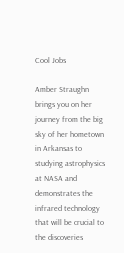Cool Jobs

Amber Straughn brings you on her journey from the big sky of her hometown in Arkansas to studying astrophysics at NASA and demonstrates the infrared technology that will be crucial to the discoveries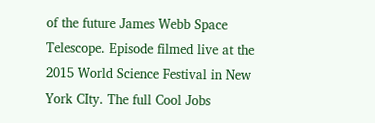of the future James Webb Space Telescope. Episode filmed live at the 2015 World Science Festival in New York CIty. The full Cool Jobs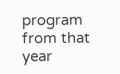program from that year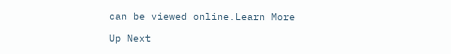can be viewed online.Learn More

Up Next